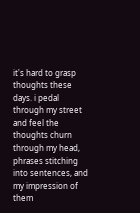it's hard to grasp thoughts these days. i pedal through my street and feel the thoughts churn through my head, phrases stitching into sentences, and my impression of them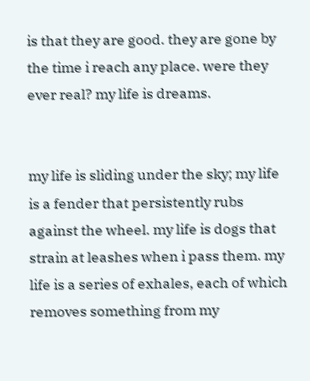is that they are good. they are gone by the time i reach any place. were they ever real? my life is dreams.


my life is sliding under the sky; my life is a fender that persistently rubs against the wheel. my life is dogs that strain at leashes when i pass them. my life is a series of exhales, each of which removes something from my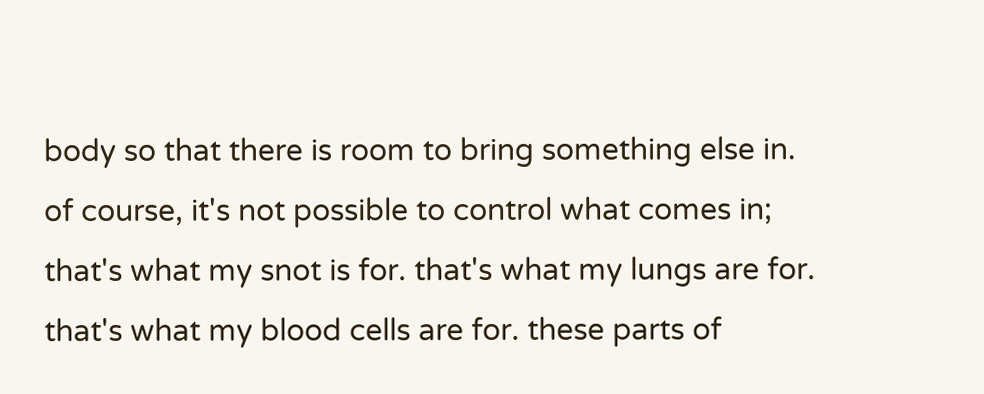body so that there is room to bring something else in. of course, it's not possible to control what comes in; that's what my snot is for. that's what my lungs are for. that's what my blood cells are for. these parts of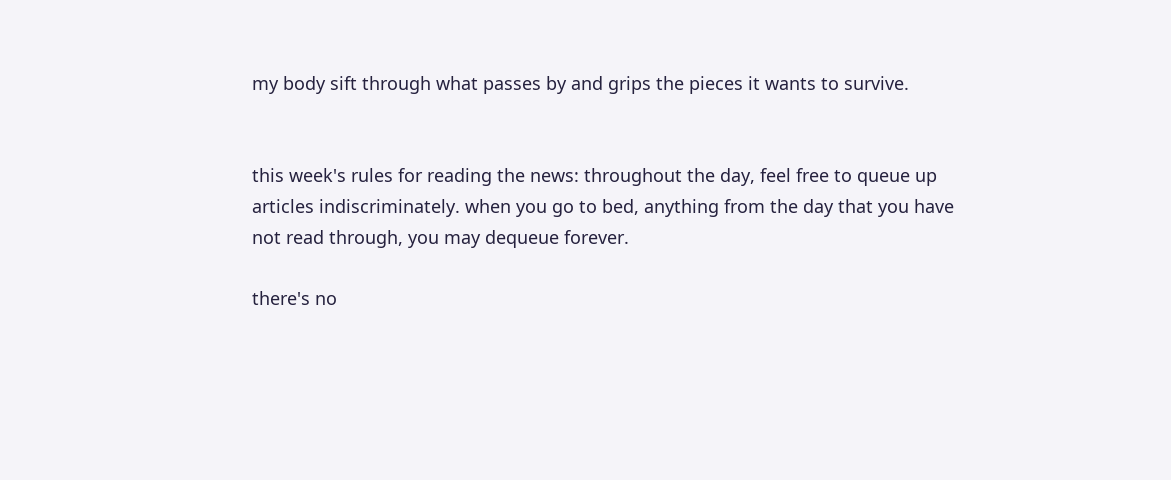my body sift through what passes by and grips the pieces it wants to survive.


this week's rules for reading the news: throughout the day, feel free to queue up articles indiscriminately. when you go to bed, anything from the day that you have not read through, you may dequeue forever.

there's no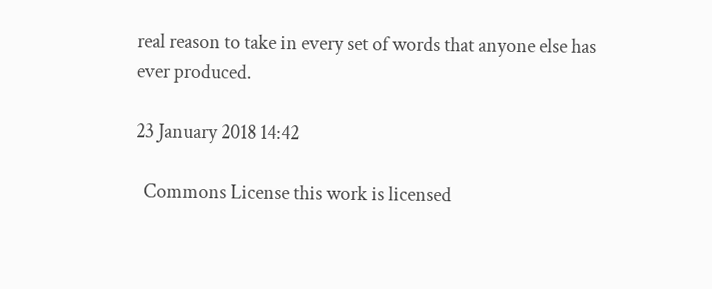real reason to take in every set of words that anyone else has ever produced.

23 January 2018 14:42

  Commons License this work is licensed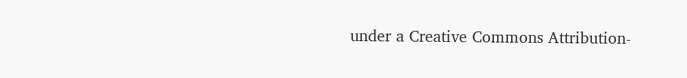under a Creative Commons Attribution-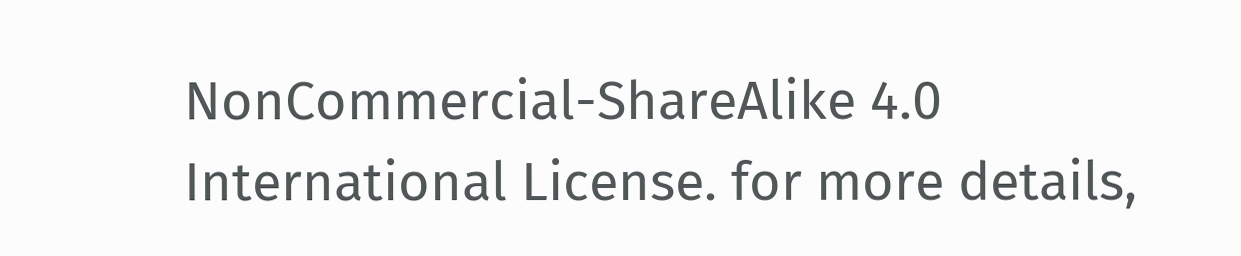NonCommercial-ShareAlike 4.0 International License. for more details,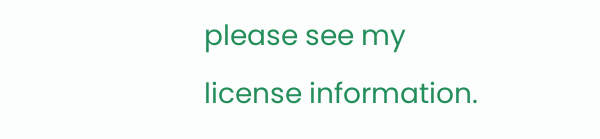please see my license information.